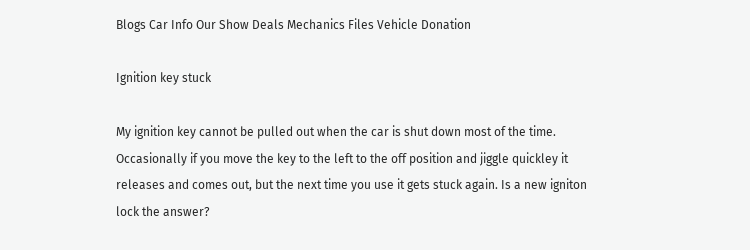Blogs Car Info Our Show Deals Mechanics Files Vehicle Donation

Ignition key stuck

My ignition key cannot be pulled out when the car is shut down most of the time. Occasionally if you move the key to the left to the off position and jiggle quickley it releases and comes out, but the next time you use it gets stuck again. Is a new igniton lock the answer?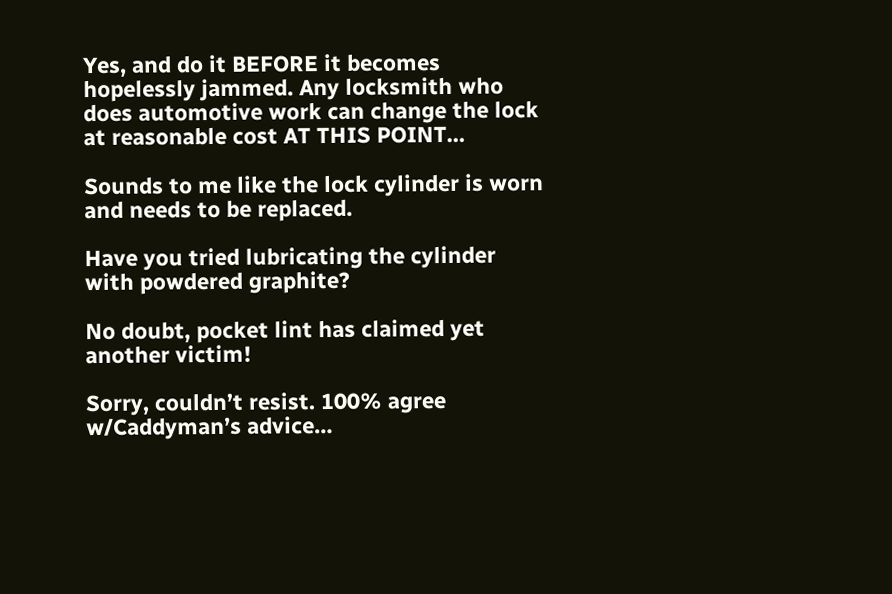Yes, and do it BEFORE it becomes hopelessly jammed. Any locksmith who does automotive work can change the lock at reasonable cost AT THIS POINT…

Sounds to me like the lock cylinder is worn and needs to be replaced.

Have you tried lubricating the cylinder with powdered graphite?

No doubt, pocket lint has claimed yet another victim!

Sorry, couldn’t resist. 100% agree w/Caddyman’s advice…